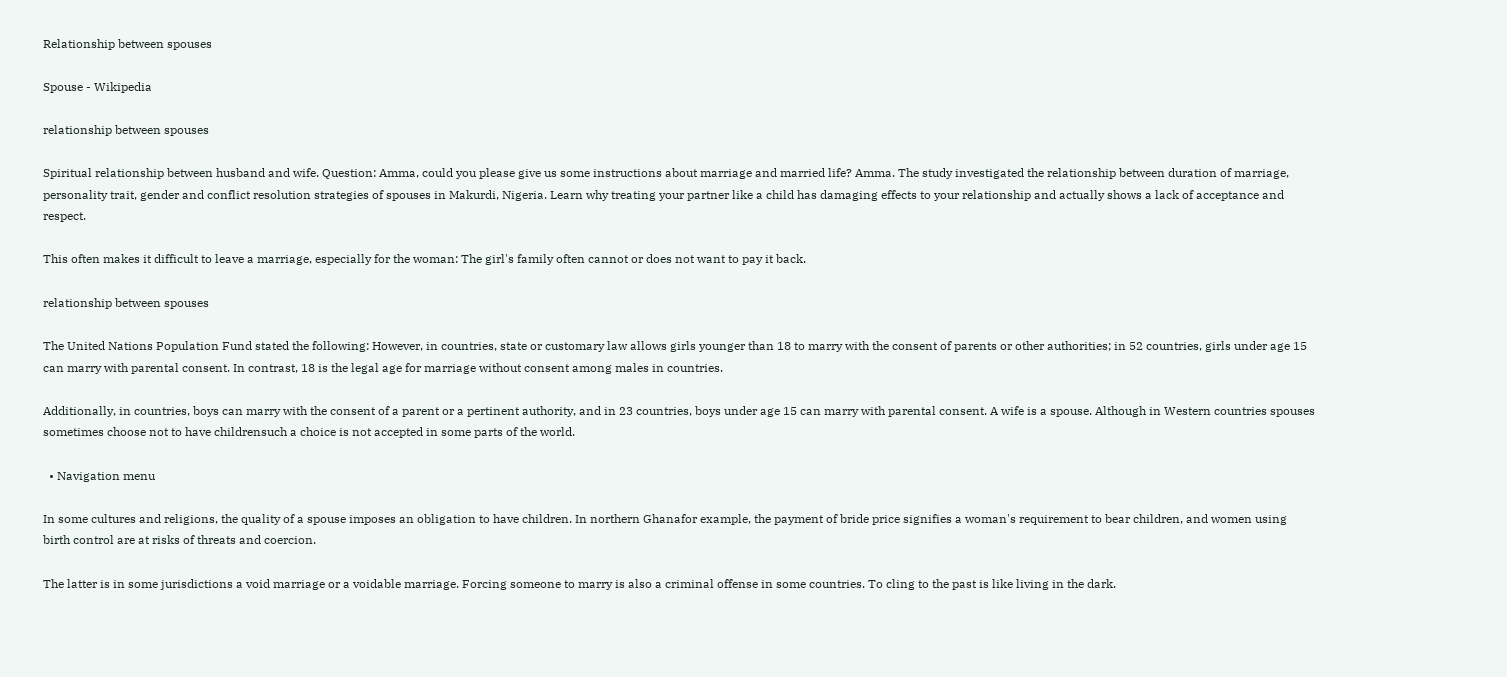Relationship between spouses

Spouse - Wikipedia

relationship between spouses

Spiritual relationship between husband and wife. Question: Amma, could you please give us some instructions about marriage and married life? Amma. The study investigated the relationship between duration of marriage, personality trait, gender and conflict resolution strategies of spouses in Makurdi, Nigeria. Learn why treating your partner like a child has damaging effects to your relationship and actually shows a lack of acceptance and respect.

This often makes it difficult to leave a marriage, especially for the woman: The girl's family often cannot or does not want to pay it back.

relationship between spouses

The United Nations Population Fund stated the following: However, in countries, state or customary law allows girls younger than 18 to marry with the consent of parents or other authorities; in 52 countries, girls under age 15 can marry with parental consent. In contrast, 18 is the legal age for marriage without consent among males in countries.

Additionally, in countries, boys can marry with the consent of a parent or a pertinent authority, and in 23 countries, boys under age 15 can marry with parental consent. A wife is a spouse. Although in Western countries spouses sometimes choose not to have childrensuch a choice is not accepted in some parts of the world.

  • Navigation menu

In some cultures and religions, the quality of a spouse imposes an obligation to have children. In northern Ghanafor example, the payment of bride price signifies a woman's requirement to bear children, and women using birth control are at risks of threats and coercion.

The latter is in some jurisdictions a void marriage or a voidable marriage. Forcing someone to marry is also a criminal offense in some countries. To cling to the past is like living in the dark.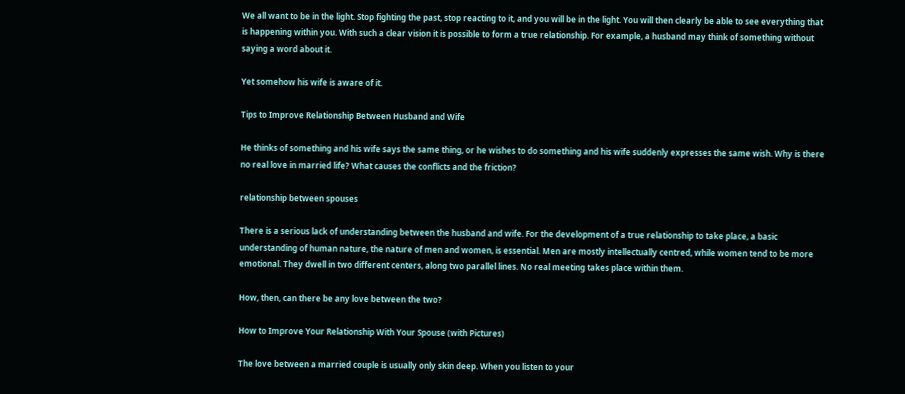We all want to be in the light. Stop fighting the past, stop reacting to it, and you will be in the light. You will then clearly be able to see everything that is happening within you. With such a clear vision it is possible to form a true relationship. For example, a husband may think of something without saying a word about it.

Yet somehow his wife is aware of it.

Tips to Improve Relationship Between Husband and Wife

He thinks of something and his wife says the same thing, or he wishes to do something and his wife suddenly expresses the same wish. Why is there no real love in married life? What causes the conflicts and the friction?

relationship between spouses

There is a serious lack of understanding between the husband and wife. For the development of a true relationship to take place, a basic understanding of human nature, the nature of men and women, is essential. Men are mostly intellectually centred, while women tend to be more emotional. They dwell in two different centers, along two parallel lines. No real meeting takes place within them.

How, then, can there be any love between the two?

How to Improve Your Relationship With Your Spouse (with Pictures)

The love between a married couple is usually only skin deep. When you listen to your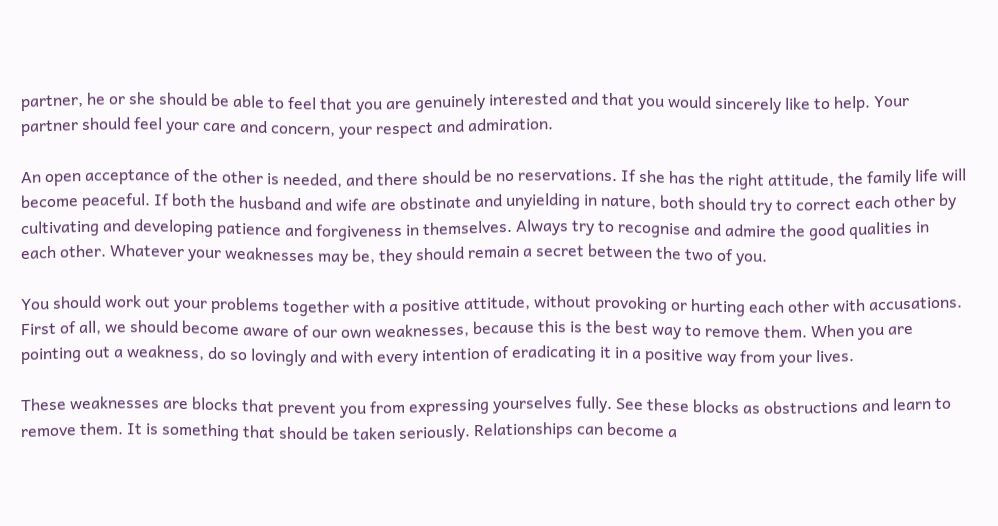partner, he or she should be able to feel that you are genuinely interested and that you would sincerely like to help. Your partner should feel your care and concern, your respect and admiration.

An open acceptance of the other is needed, and there should be no reservations. If she has the right attitude, the family life will become peaceful. If both the husband and wife are obstinate and unyielding in nature, both should try to correct each other by cultivating and developing patience and forgiveness in themselves. Always try to recognise and admire the good qualities in each other. Whatever your weaknesses may be, they should remain a secret between the two of you.

You should work out your problems together with a positive attitude, without provoking or hurting each other with accusations. First of all, we should become aware of our own weaknesses, because this is the best way to remove them. When you are pointing out a weakness, do so lovingly and with every intention of eradicating it in a positive way from your lives.

These weaknesses are blocks that prevent you from expressing yourselves fully. See these blocks as obstructions and learn to remove them. It is something that should be taken seriously. Relationships can become a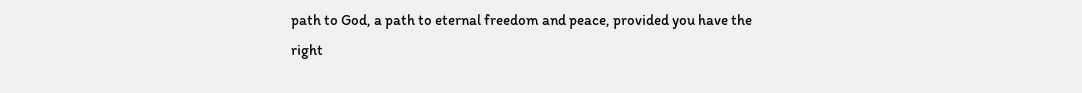path to God, a path to eternal freedom and peace, provided you have the right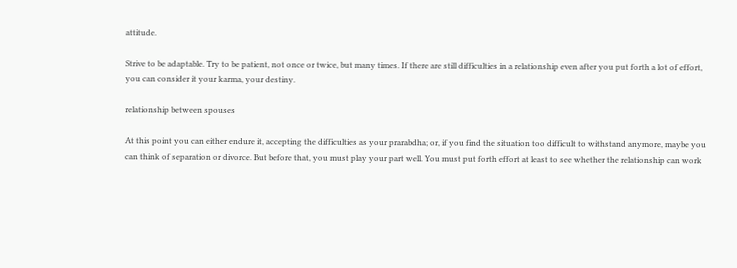attitude.

Strive to be adaptable. Try to be patient, not once or twice, but many times. If there are still difficulties in a relationship even after you put forth a lot of effort, you can consider it your karma, your destiny.

relationship between spouses

At this point you can either endure it, accepting the difficulties as your prarabdha; or, if you find the situation too difficult to withstand anymore, maybe you can think of separation or divorce. But before that, you must play your part well. You must put forth effort at least to see whether the relationship can work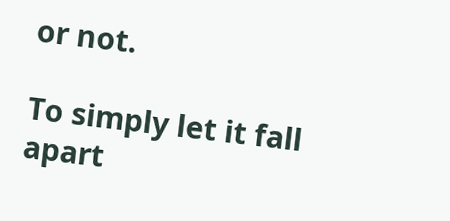or not.

To simply let it fall apart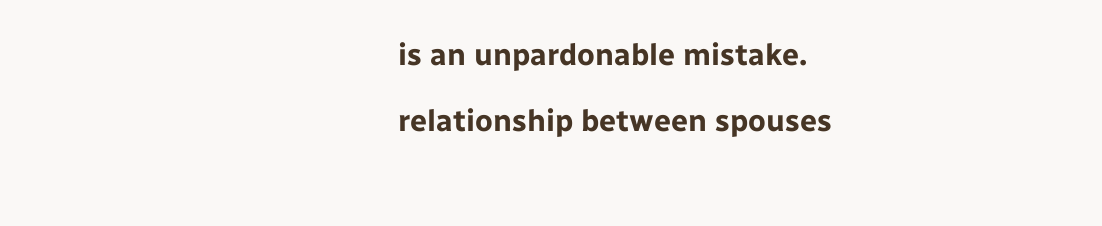is an unpardonable mistake.

relationship between spouses